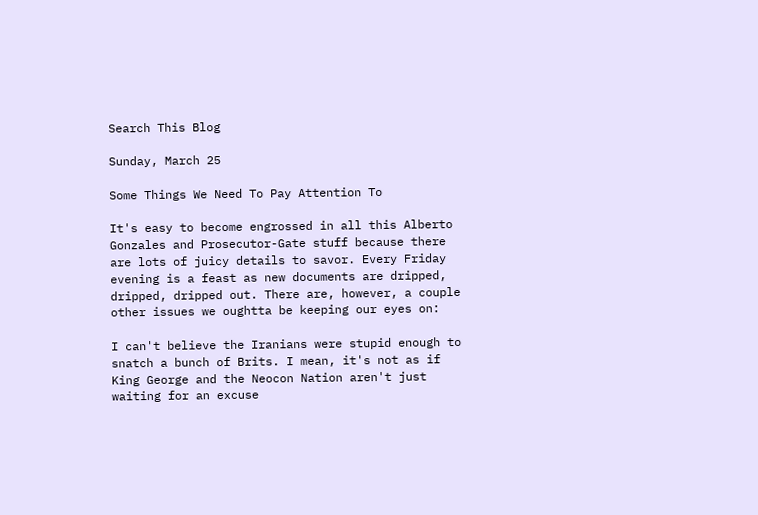Search This Blog

Sunday, March 25

Some Things We Need To Pay Attention To

It's easy to become engrossed in all this Alberto Gonzales and Prosecutor-Gate stuff because there are lots of juicy details to savor. Every Friday evening is a feast as new documents are dripped, dripped, dripped out. There are, however, a couple other issues we oughtta be keeping our eyes on:

I can't believe the Iranians were stupid enough to snatch a bunch of Brits. I mean, it's not as if King George and the Neocon Nation aren't just waiting for an excuse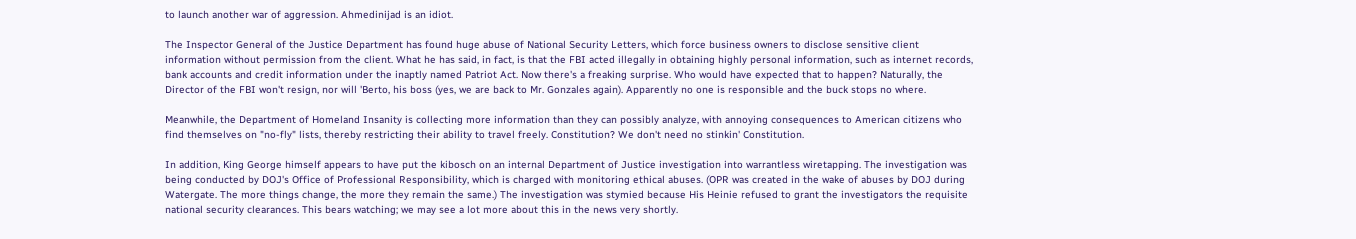to launch another war of aggression. Ahmedinijad is an idiot.

The Inspector General of the Justice Department has found huge abuse of National Security Letters, which force business owners to disclose sensitive client information without permission from the client. What he has said, in fact, is that the FBI acted illegally in obtaining highly personal information, such as internet records, bank accounts and credit information under the inaptly named Patriot Act. Now there's a freaking surprise. Who would have expected that to happen? Naturally, the Director of the FBI won't resign, nor will 'Berto, his boss (yes, we are back to Mr. Gonzales again). Apparently no one is responsible and the buck stops no where.

Meanwhile, the Department of Homeland Insanity is collecting more information than they can possibly analyze, with annoying consequences to American citizens who find themselves on "no-fly" lists, thereby restricting their ability to travel freely. Constitution? We don't need no stinkin' Constitution.

In addition, King George himself appears to have put the kibosch on an internal Department of Justice investigation into warrantless wiretapping. The investigation was being conducted by DOJ's Office of Professional Responsibility, which is charged with monitoring ethical abuses. (OPR was created in the wake of abuses by DOJ during Watergate. The more things change, the more they remain the same.) The investigation was stymied because His Heinie refused to grant the investigators the requisite national security clearances. This bears watching; we may see a lot more about this in the news very shortly.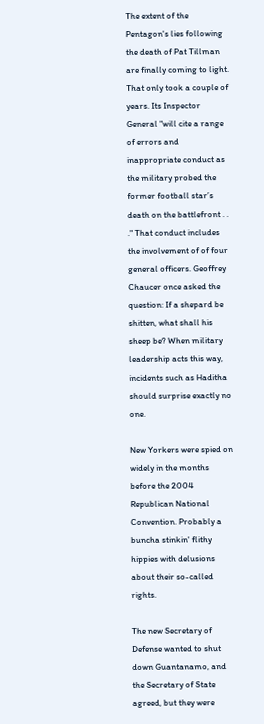The extent of the Pentagon's lies following the death of Pat Tillman are finally coming to light. That only took a couple of years. Its Inspector General "will cite a range of errors and inappropriate conduct as the military probed the former football star’s death on the battlefront . . ." That conduct includes the involvement of of four general officers. Geoffrey Chaucer once asked the question: If a shepard be shitten, what shall his sheep be? When military leadership acts this way, incidents such as Haditha should surprise exactly no one.

New Yorkers were spied on widely in the months before the 2004 Republican National Convention. Probably a buncha stinkin' flithy hippies with delusions about their so-called rights.

The new Secretary of Defense wanted to shut down Guantanamo, and the Secretary of State agreed, but they were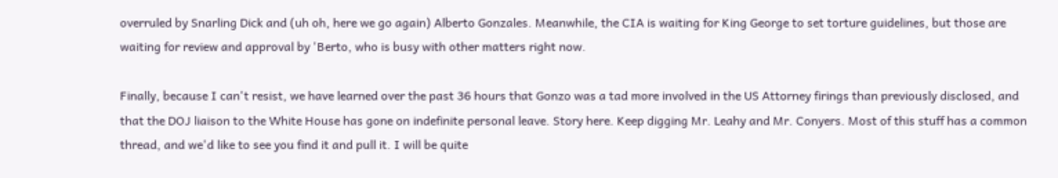overruled by Snarling Dick and (uh oh, here we go again) Alberto Gonzales. Meanwhile, the CIA is waiting for King George to set torture guidelines, but those are waiting for review and approval by 'Berto, who is busy with other matters right now.

Finally, because I can't resist, we have learned over the past 36 hours that Gonzo was a tad more involved in the US Attorney firings than previously disclosed, and that the DOJ liaison to the White House has gone on indefinite personal leave. Story here. Keep digging Mr. Leahy and Mr. Conyers. Most of this stuff has a common thread, and we'd like to see you find it and pull it. I will be quite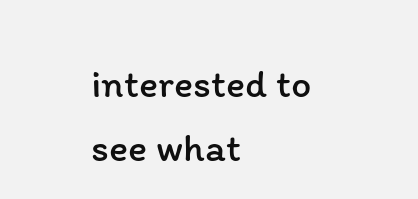interested to see what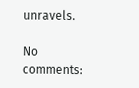unravels.

No comments: